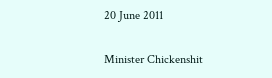20 June 2011

Minister Chickenshit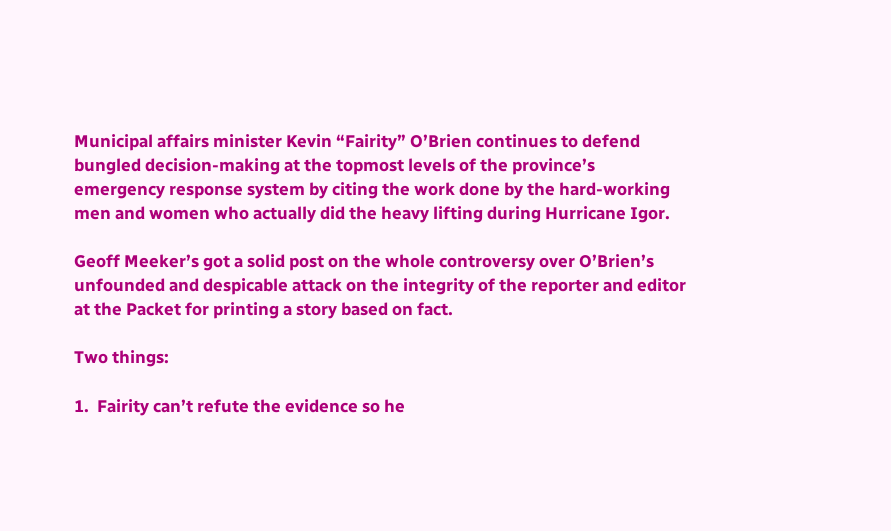Municipal affairs minister Kevin “Fairity” O’Brien continues to defend bungled decision-making at the topmost levels of the province’s emergency response system by citing the work done by the hard-working men and women who actually did the heavy lifting during Hurricane Igor.

Geoff Meeker’s got a solid post on the whole controversy over O’Brien’s unfounded and despicable attack on the integrity of the reporter and editor at the Packet for printing a story based on fact.

Two things:

1.  Fairity can’t refute the evidence so he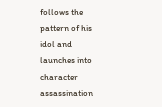follows the pattern of his idol and launches into character assassination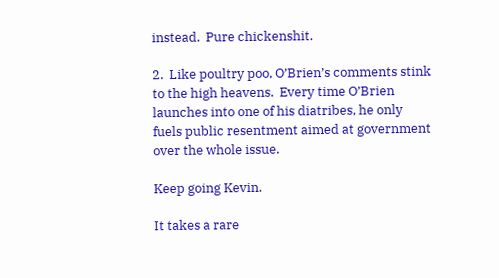instead.  Pure chickenshit.

2.  Like poultry poo, O’Brien’s comments stink to the high heavens.  Every time O’Brien launches into one of his diatribes, he only fuels public resentment aimed at government over the whole issue.

Keep going Kevin.

It takes a rare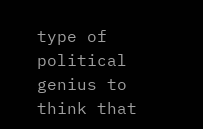type of political genius to think that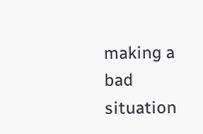making a bad situation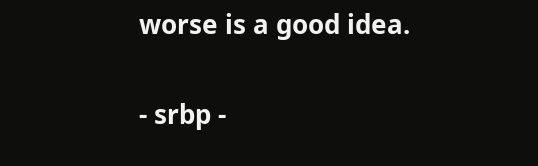worse is a good idea.

- srbp -